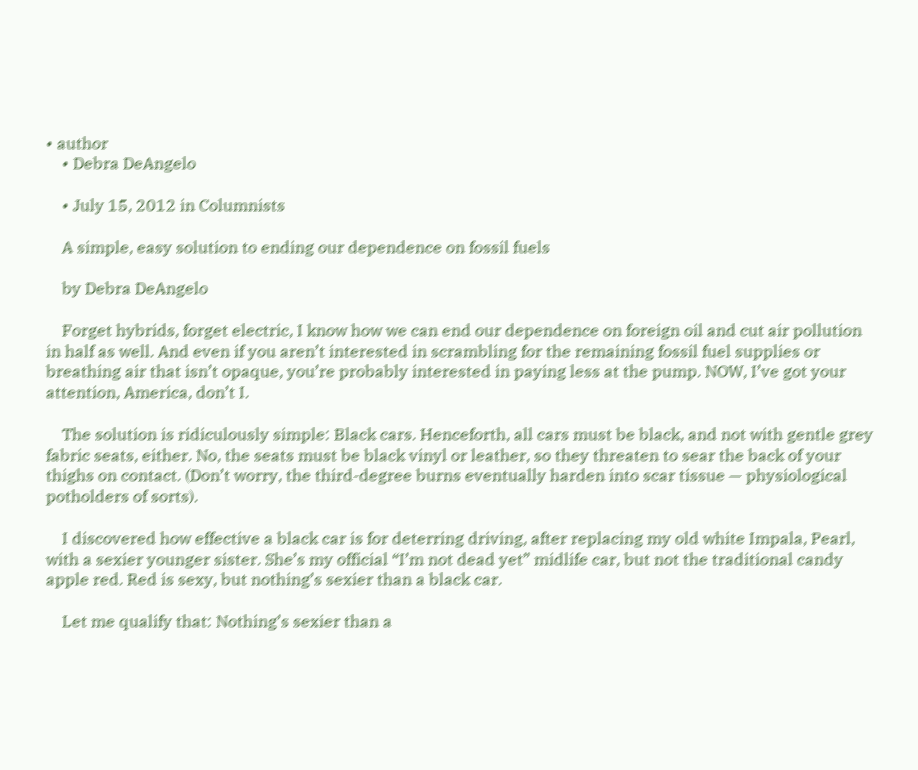• author
    • Debra DeAngelo

    • July 15, 2012 in Columnists

    A simple, easy solution to ending our dependence on fossil fuels

    by Debra DeAngelo

    Forget hybrids, forget electric, I know how we can end our dependence on foreign oil and cut air pollution in half as well. And even if you aren’t interested in scrambling for the remaining fossil fuel supplies or breathing air that isn’t opaque, you’re probably interested in paying less at the pump. NOW, I’ve got your attention, America, don’t I.

    The solution is ridiculously simple: Black cars. Henceforth, all cars must be black, and not with gentle grey fabric seats, either. No, the seats must be black vinyl or leather, so they threaten to sear the back of your thighs on contact. (Don’t worry, the third-degree burns eventually harden into scar tissue — physiological potholders of sorts).

    I discovered how effective a black car is for deterring driving, after replacing my old white Impala, Pearl, with a sexier younger sister. She’s my official “I’m not dead yet” midlife car, but not the traditional candy apple red. Red is sexy, but nothing’s sexier than a black car.

    Let me qualify that: Nothing’s sexier than a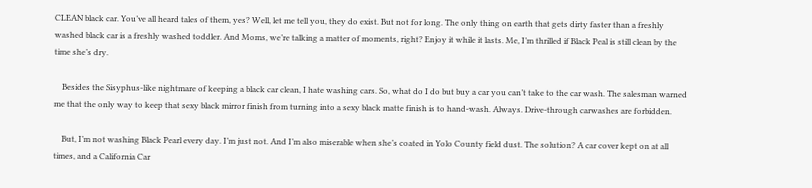CLEAN black car. You’ve all heard tales of them, yes? Well, let me tell you, they do exist. But not for long. The only thing on earth that gets dirty faster than a freshly washed black car is a freshly washed toddler. And Moms, we’re talking a matter of moments, right? Enjoy it while it lasts. Me, I’m thrilled if Black Peal is still clean by the time she’s dry.

    Besides the Sisyphus-like nightmare of keeping a black car clean, I hate washing cars. So, what do I do but buy a car you can’t take to the car wash. The salesman warned me that the only way to keep that sexy black mirror finish from turning into a sexy black matte finish is to hand-wash. Always. Drive-through carwashes are forbidden.

    But, I’m not washing Black Pearl every day. I’m just not. And I’m also miserable when she’s coated in Yolo County field dust. The solution? A car cover kept on at all times, and a California Car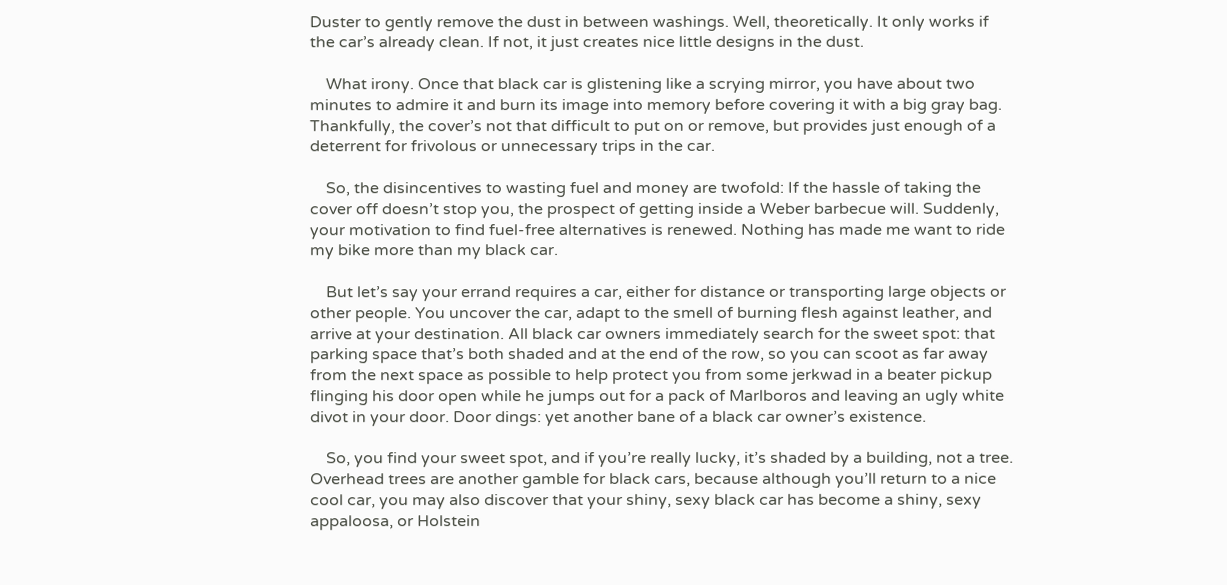Duster to gently remove the dust in between washings. Well, theoretically. It only works if the car’s already clean. If not, it just creates nice little designs in the dust.

    What irony. Once that black car is glistening like a scrying mirror, you have about two minutes to admire it and burn its image into memory before covering it with a big gray bag. Thankfully, the cover’s not that difficult to put on or remove, but provides just enough of a deterrent for frivolous or unnecessary trips in the car.

    So, the disincentives to wasting fuel and money are twofold: If the hassle of taking the cover off doesn’t stop you, the prospect of getting inside a Weber barbecue will. Suddenly, your motivation to find fuel-free alternatives is renewed. Nothing has made me want to ride my bike more than my black car.

    But let’s say your errand requires a car, either for distance or transporting large objects or other people. You uncover the car, adapt to the smell of burning flesh against leather, and arrive at your destination. All black car owners immediately search for the sweet spot: that parking space that’s both shaded and at the end of the row, so you can scoot as far away from the next space as possible to help protect you from some jerkwad in a beater pickup flinging his door open while he jumps out for a pack of Marlboros and leaving an ugly white divot in your door. Door dings: yet another bane of a black car owner’s existence.

    So, you find your sweet spot, and if you’re really lucky, it’s shaded by a building, not a tree. Overhead trees are another gamble for black cars, because although you’ll return to a nice cool car, you may also discover that your shiny, sexy black car has become a shiny, sexy appaloosa, or Holstein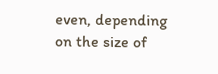even, depending on the size of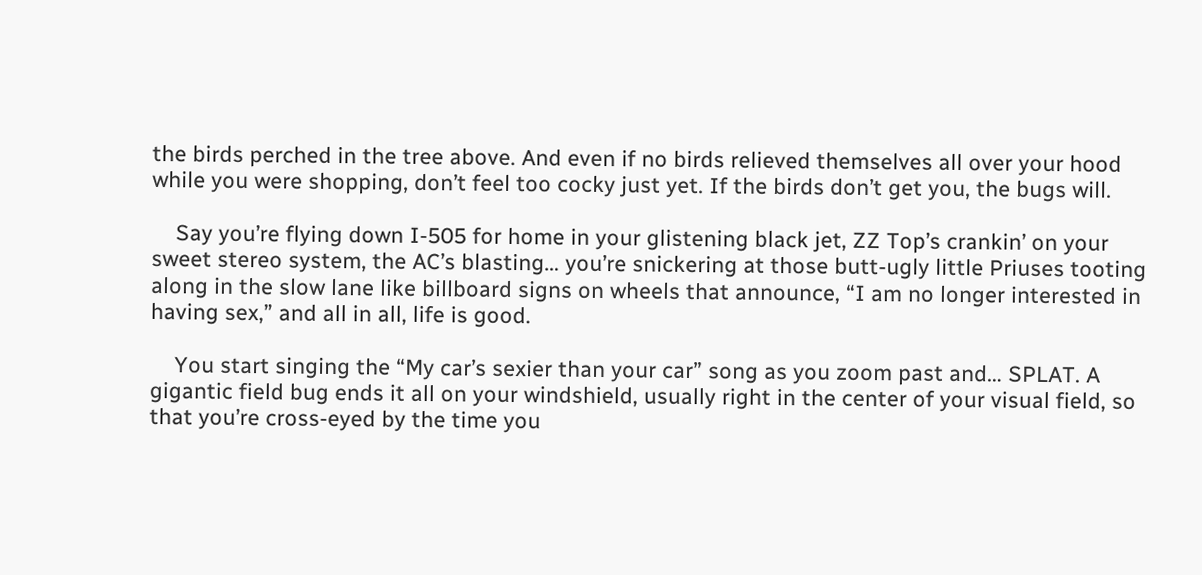the birds perched in the tree above. And even if no birds relieved themselves all over your hood while you were shopping, don’t feel too cocky just yet. If the birds don’t get you, the bugs will.

    Say you’re flying down I-505 for home in your glistening black jet, ZZ Top’s crankin’ on your sweet stereo system, the AC’s blasting… you’re snickering at those butt-ugly little Priuses tooting along in the slow lane like billboard signs on wheels that announce, “I am no longer interested in having sex,” and all in all, life is good.

    You start singing the “My car’s sexier than your car” song as you zoom past and… SPLAT. A gigantic field bug ends it all on your windshield, usually right in the center of your visual field, so that you’re cross-eyed by the time you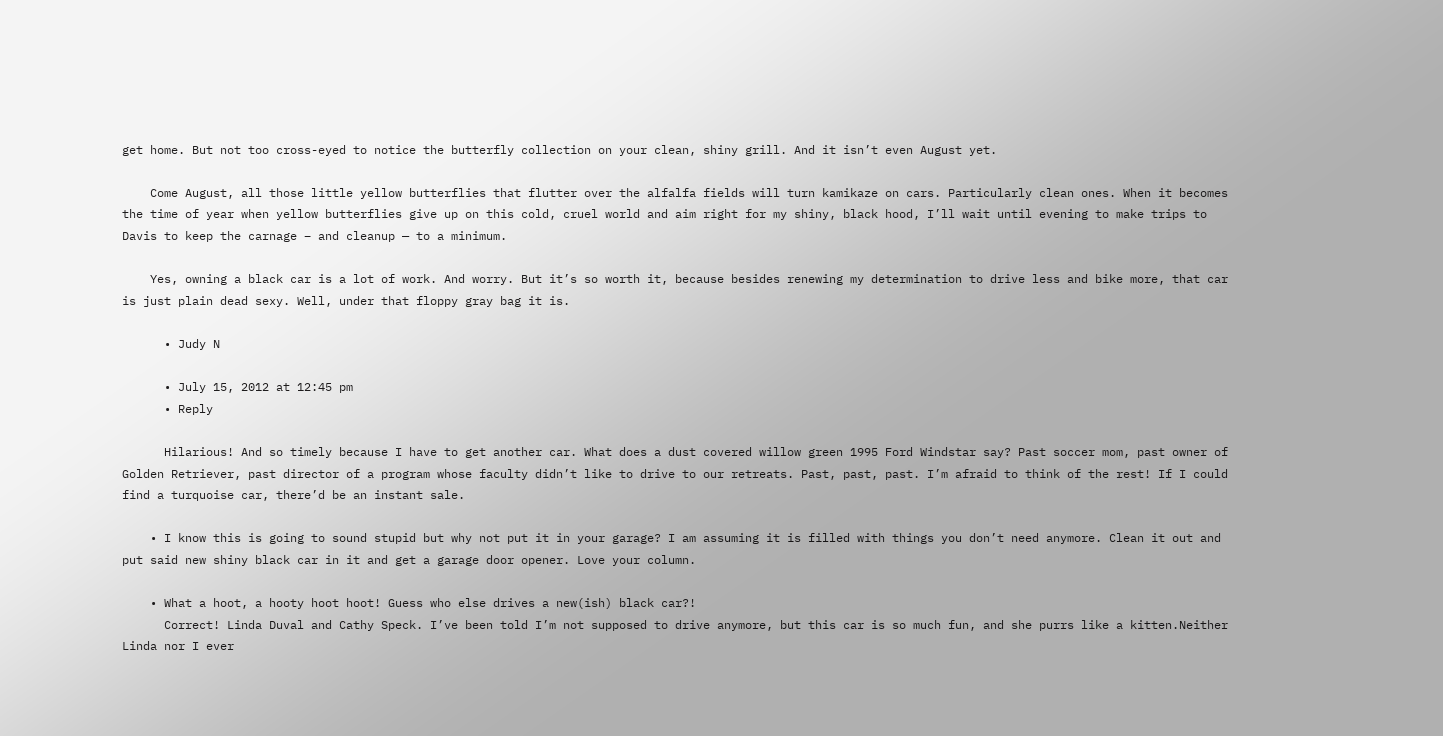get home. But not too cross-eyed to notice the butterfly collection on your clean, shiny grill. And it isn’t even August yet.

    Come August, all those little yellow butterflies that flutter over the alfalfa fields will turn kamikaze on cars. Particularly clean ones. When it becomes the time of year when yellow butterflies give up on this cold, cruel world and aim right for my shiny, black hood, I’ll wait until evening to make trips to Davis to keep the carnage – and cleanup — to a minimum.

    Yes, owning a black car is a lot of work. And worry. But it’s so worth it, because besides renewing my determination to drive less and bike more, that car is just plain dead sexy. Well, under that floppy gray bag it is.

      • Judy N

      • July 15, 2012 at 12:45 pm
      • Reply

      Hilarious! And so timely because I have to get another car. What does a dust covered willow green 1995 Ford Windstar say? Past soccer mom, past owner of Golden Retriever, past director of a program whose faculty didn’t like to drive to our retreats. Past, past, past. I’m afraid to think of the rest! If I could find a turquoise car, there’d be an instant sale.

    • I know this is going to sound stupid but why not put it in your garage? I am assuming it is filled with things you don’t need anymore. Clean it out and put said new shiny black car in it and get a garage door opener. Love your column.

    • What a hoot, a hooty hoot hoot! Guess who else drives a new(ish) black car?!
      Correct! Linda Duval and Cathy Speck. I’ve been told I’m not supposed to drive anymore, but this car is so much fun, and she purrs like a kitten.Neither Linda nor I ever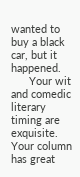wanted to buy a black car, but it happened.
      Your wit and comedic literary timing are exquisite. Your column has great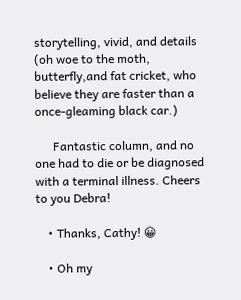storytelling, vivid, and details (oh woe to the moth, butterfly,and fat cricket, who believe they are faster than a once-gleaming black car.)

      Fantastic column, and no one had to die or be diagnosed with a terminal illness. Cheers to you Debra!

    • Thanks, Cathy! 😀

    • Oh my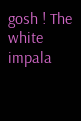gosh ! The white impala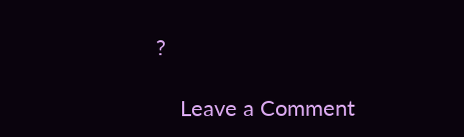?

    Leave a Comment